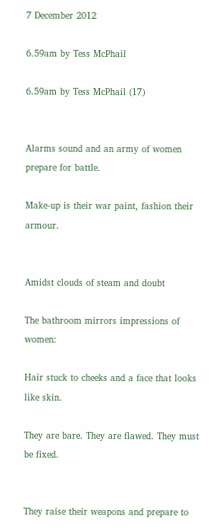7 December 2012

6.59am by Tess McPhail

6.59am by Tess McPhail (17)


Alarms sound and an army of women prepare for battle.

Make-up is their war paint, fashion their armour.


Amidst clouds of steam and doubt

The bathroom mirrors impressions of women:

Hair stuck to cheeks and a face that looks like skin.

They are bare. They are flawed. They must be fixed.


They raise their weapons and prepare to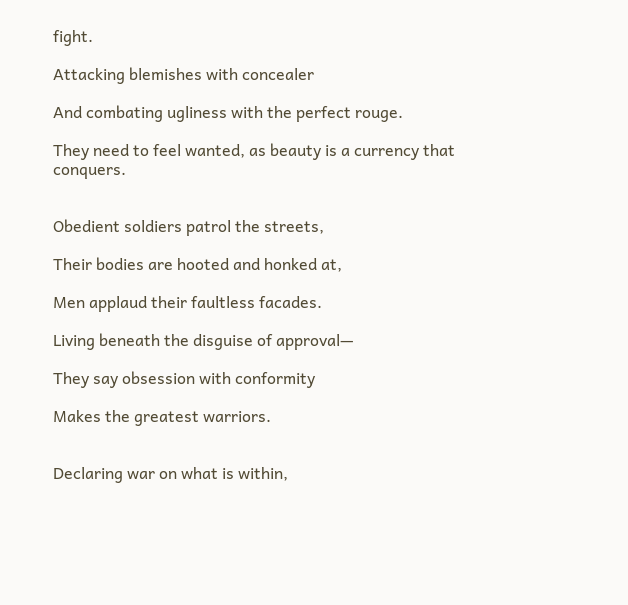fight.

Attacking blemishes with concealer

And combating ugliness with the perfect rouge.

They need to feel wanted, as beauty is a currency that conquers.


Obedient soldiers patrol the streets,

Their bodies are hooted and honked at,

Men applaud their faultless facades.

Living beneath the disguise of approval—

They say obsession with conformity

Makes the greatest warriors.


Declaring war on what is within,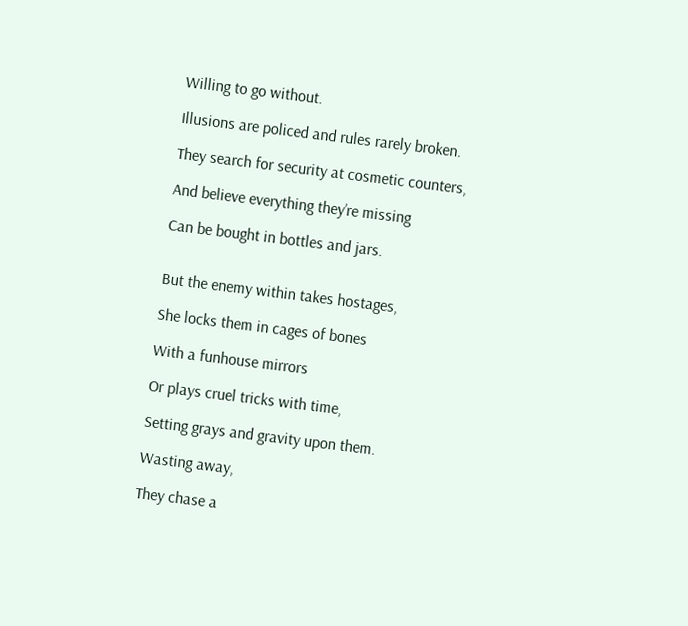Willing to go without.

Illusions are policed and rules rarely broken.

They search for security at cosmetic counters,

And believe everything they’re missing

Can be bought in bottles and jars.


But the enemy within takes hostages,

She locks them in cages of bones

With a funhouse mirrors

Or plays cruel tricks with time,

Setting grays and gravity upon them.

Wasting away,

They chase a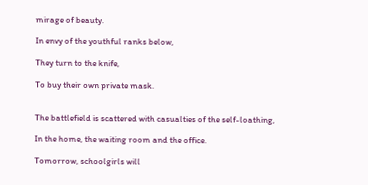mirage of beauty.

In envy of the youthful ranks below,

They turn to the knife,

To buy their own private mask.


The battlefield is scattered with casualties of the self-loathing,

In the home, the waiting room and the office.

Tomorrow, schoolgirls will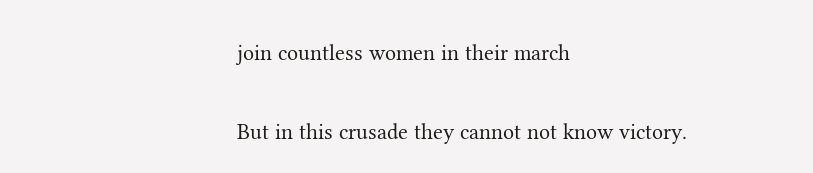join countless women in their march

But in this crusade they cannot not know victory.